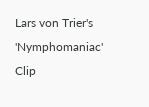Lars von Trier's 'Nymphomaniac' Clip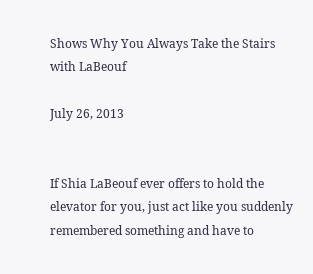Shows Why You Always Take the Stairs with LaBeouf

July 26, 2013


If Shia LaBeouf ever offers to hold the elevator for you, just act like you suddenly remembered something and have to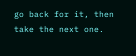go back for it, then take the next one.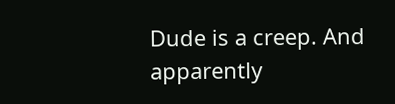Dude is a creep. And apparently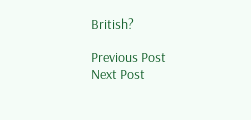British?

Previous Post
Next Post